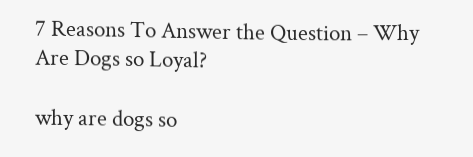7 Reasons To Answer the Question – Why Are Dogs so Loyal?

why are dogs so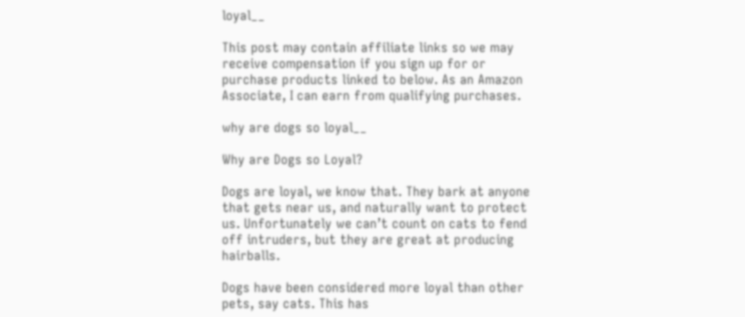loyal__

This post may contain affiliate links so we may receive compensation if you sign up for or purchase products linked to below. As an Amazon Associate, I can earn from qualifying purchases.

why are dogs so loyal__

Why are Dogs so Loyal?

Dogs are loyal, we know that. They bark at anyone that gets near us, and naturally want to protect us. Unfortunately we can’t count on cats to fend off intruders, but they are great at producing hairballs.

Dogs have been considered more loyal than other pets, say cats. This has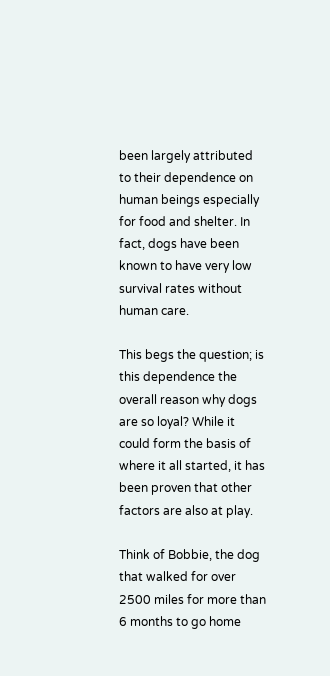been largely attributed to their dependence on human beings especially for food and shelter. In fact, dogs have been known to have very low survival rates without human care.

This begs the question; is this dependence the overall reason why dogs are so loyal? While it could form the basis of where it all started, it has been proven that other factors are also at play.

Think of Bobbie, the dog that walked for over 2500 miles for more than 6 months to go home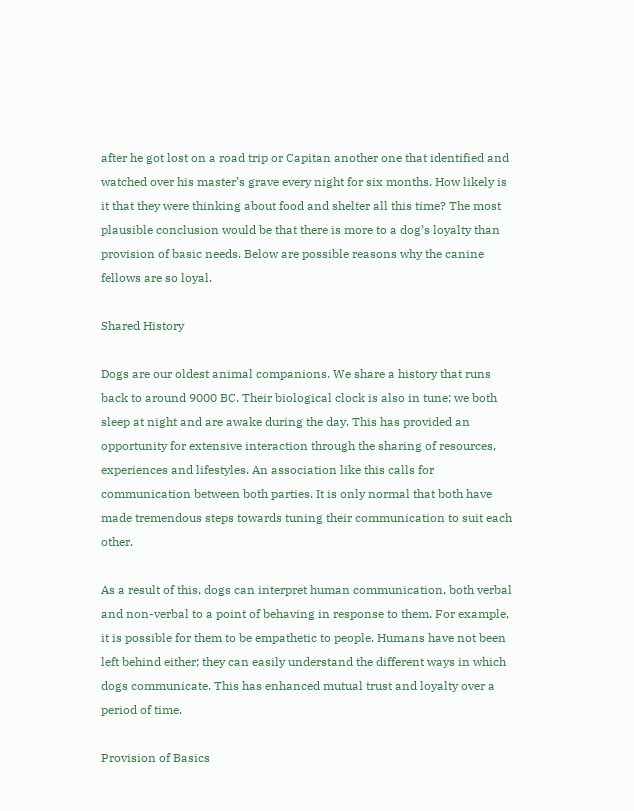after he got lost on a road trip or Capitan another one that identified and watched over his master’s grave every night for six months. How likely is it that they were thinking about food and shelter all this time? The most plausible conclusion would be that there is more to a dog’s loyalty than provision of basic needs. Below are possible reasons why the canine fellows are so loyal.

Shared History

Dogs are our oldest animal companions. We share a history that runs back to around 9000 BC. Their biological clock is also in tune; we both sleep at night and are awake during the day. This has provided an opportunity for extensive interaction through the sharing of resources, experiences and lifestyles. An association like this calls for communication between both parties. It is only normal that both have made tremendous steps towards tuning their communication to suit each other.

As a result of this, dogs can interpret human communication, both verbal and non-verbal to a point of behaving in response to them. For example, it is possible for them to be empathetic to people. Humans have not been left behind either; they can easily understand the different ways in which dogs communicate. This has enhanced mutual trust and loyalty over a period of time.

Provision of Basics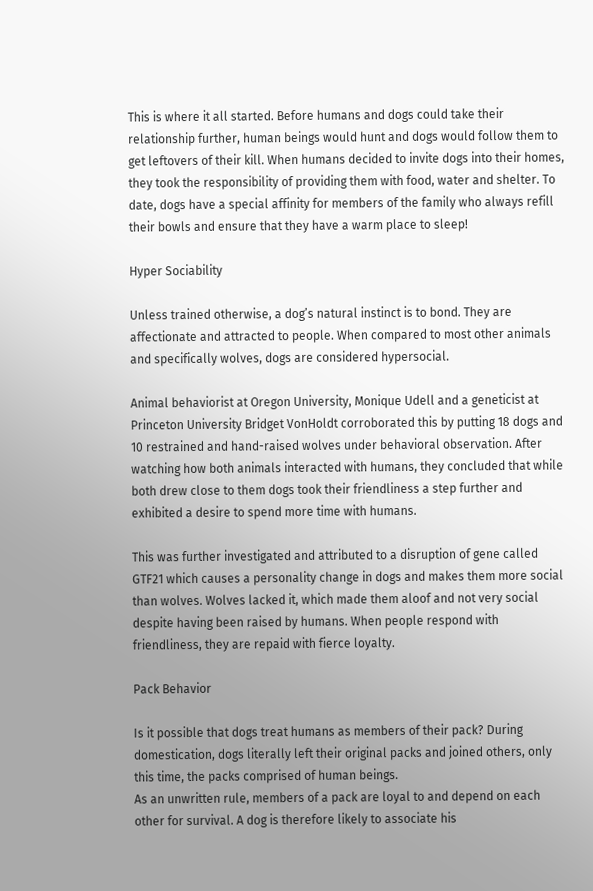This is where it all started. Before humans and dogs could take their relationship further, human beings would hunt and dogs would follow them to get leftovers of their kill. When humans decided to invite dogs into their homes, they took the responsibility of providing them with food, water and shelter. To date, dogs have a special affinity for members of the family who always refill their bowls and ensure that they have a warm place to sleep!

Hyper Sociability

Unless trained otherwise, a dog’s natural instinct is to bond. They are affectionate and attracted to people. When compared to most other animals and specifically wolves, dogs are considered hypersocial.

Animal behaviorist at Oregon University, Monique Udell and a geneticist at Princeton University Bridget VonHoldt corroborated this by putting 18 dogs and 10 restrained and hand-raised wolves under behavioral observation. After watching how both animals interacted with humans, they concluded that while both drew close to them dogs took their friendliness a step further and exhibited a desire to spend more time with humans.

This was further investigated and attributed to a disruption of gene called GTF21 which causes a personality change in dogs and makes them more social than wolves. Wolves lacked it, which made them aloof and not very social despite having been raised by humans. When people respond with friendliness, they are repaid with fierce loyalty.

Pack Behavior

Is it possible that dogs treat humans as members of their pack? During domestication, dogs literally left their original packs and joined others, only this time, the packs comprised of human beings.
As an unwritten rule, members of a pack are loyal to and depend on each other for survival. A dog is therefore likely to associate his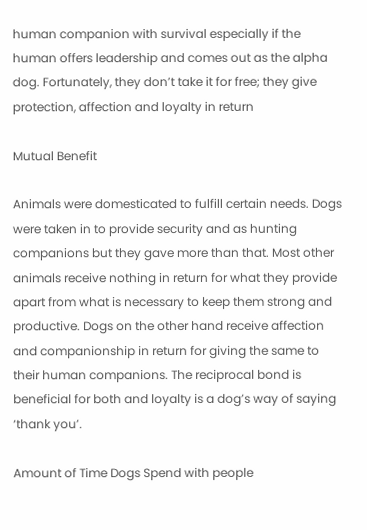human companion with survival especially if the human offers leadership and comes out as the alpha dog. Fortunately, they don’t take it for free; they give protection, affection and loyalty in return

Mutual Benefit

Animals were domesticated to fulfill certain needs. Dogs were taken in to provide security and as hunting companions but they gave more than that. Most other animals receive nothing in return for what they provide apart from what is necessary to keep them strong and productive. Dogs on the other hand receive affection and companionship in return for giving the same to their human companions. The reciprocal bond is beneficial for both and loyalty is a dog’s way of saying ‘thank you’.

Amount of Time Dogs Spend with people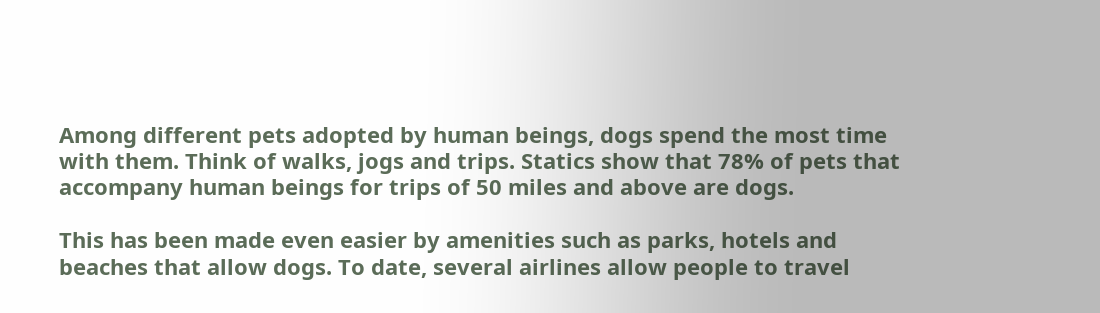Among different pets adopted by human beings, dogs spend the most time with them. Think of walks, jogs and trips. Statics show that 78% of pets that accompany human beings for trips of 50 miles and above are dogs.

This has been made even easier by amenities such as parks, hotels and beaches that allow dogs. To date, several airlines allow people to travel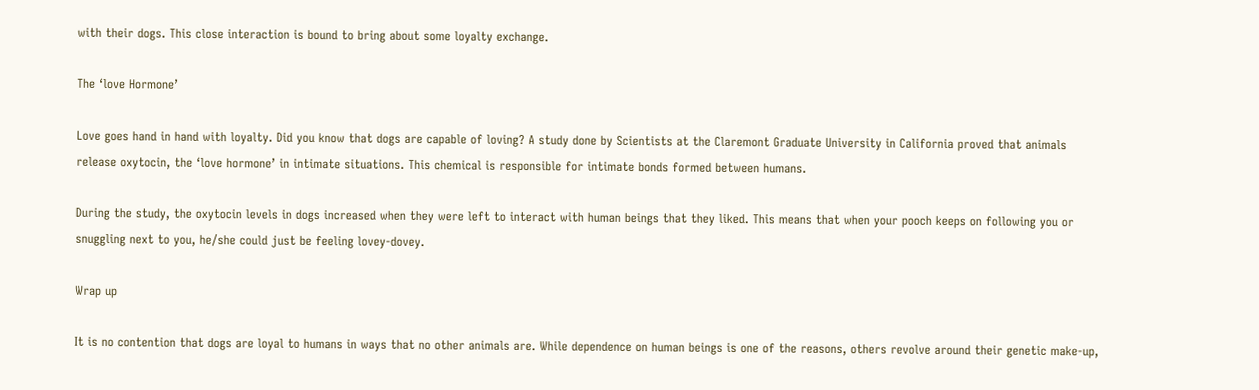with their dogs. This close interaction is bound to bring about some loyalty exchange.

The ‘love Hormone’

Love goes hand in hand with loyalty. Did you know that dogs are capable of loving? A study done by Scientists at the Claremont Graduate University in California proved that animals release oxytocin, the ‘love hormone’ in intimate situations. This chemical is responsible for intimate bonds formed between humans.

During the study, the oxytocin levels in dogs increased when they were left to interact with human beings that they liked. This means that when your pooch keeps on following you or snuggling next to you, he/she could just be feeling lovey-dovey.

Wrap up

It is no contention that dogs are loyal to humans in ways that no other animals are. While dependence on human beings is one of the reasons, others revolve around their genetic make-up,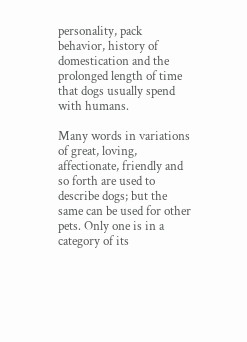personality, pack behavior, history of domestication and the prolonged length of time that dogs usually spend with humans.

Many words in variations of great, loving, affectionate, friendly and so forth are used to describe dogs; but the same can be used for other pets. Only one is in a category of its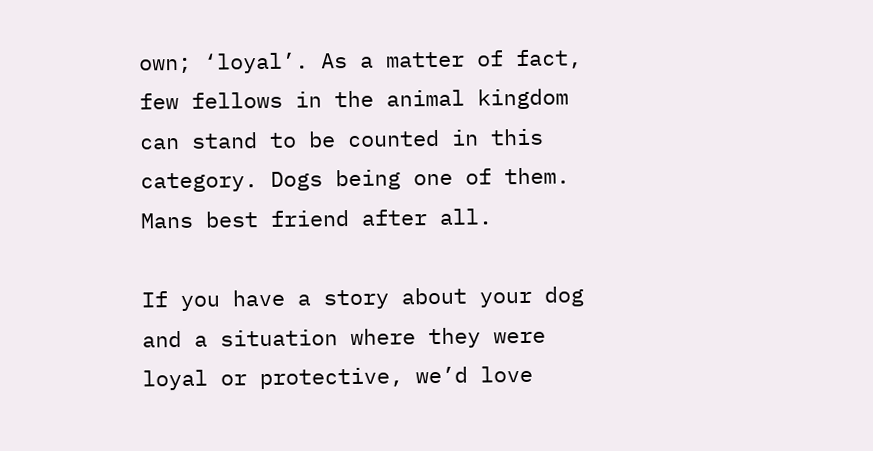own; ‘loyal’. As a matter of fact, few fellows in the animal kingdom can stand to be counted in this category. Dogs being one of them. Mans best friend after all.

If you have a story about your dog and a situation where they were loyal or protective, we’d love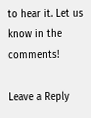to hear it. Let us know in the comments!

Leave a Reply